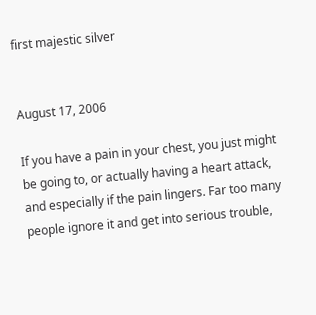first majestic silver


August 17, 2006

If you have a pain in your chest, you just might be going to, or actually having a heart attack, and especially if the pain lingers. Far too many people ignore it and get into serious trouble,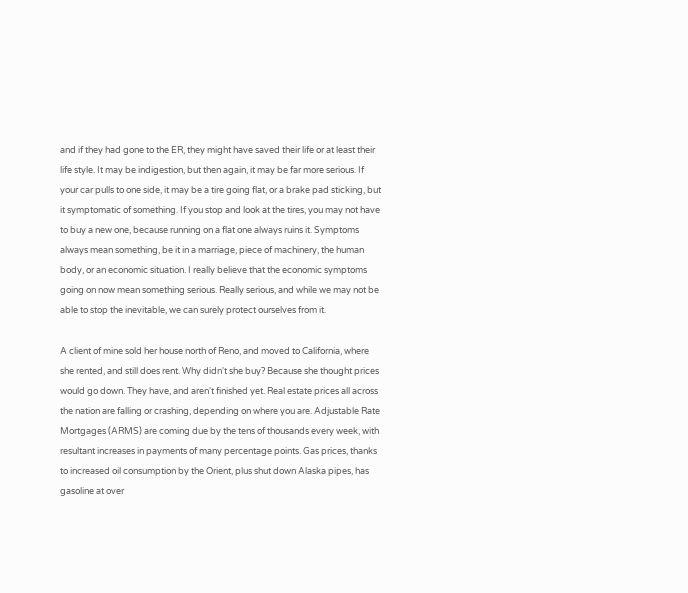and if they had gone to the ER, they might have saved their life or at least their life style. It may be indigestion, but then again, it may be far more serious. If your car pulls to one side, it may be a tire going flat, or a brake pad sticking, but it symptomatic of something. If you stop and look at the tires, you may not have to buy a new one, because running on a flat one always ruins it. Symptoms always mean something, be it in a marriage, piece of machinery, the human body, or an economic situation. I really believe that the economic symptoms going on now mean something serious. Really serious, and while we may not be able to stop the inevitable, we can surely protect ourselves from it.

A client of mine sold her house north of Reno, and moved to California, where she rented, and still does rent. Why didn't she buy? Because she thought prices would go down. They have, and aren't finished yet. Real estate prices all across the nation are falling or crashing, depending on where you are. Adjustable Rate Mortgages (ARMS) are coming due by the tens of thousands every week, with resultant increases in payments of many percentage points. Gas prices, thanks to increased oil consumption by the Orient, plus shut down Alaska pipes, has gasoline at over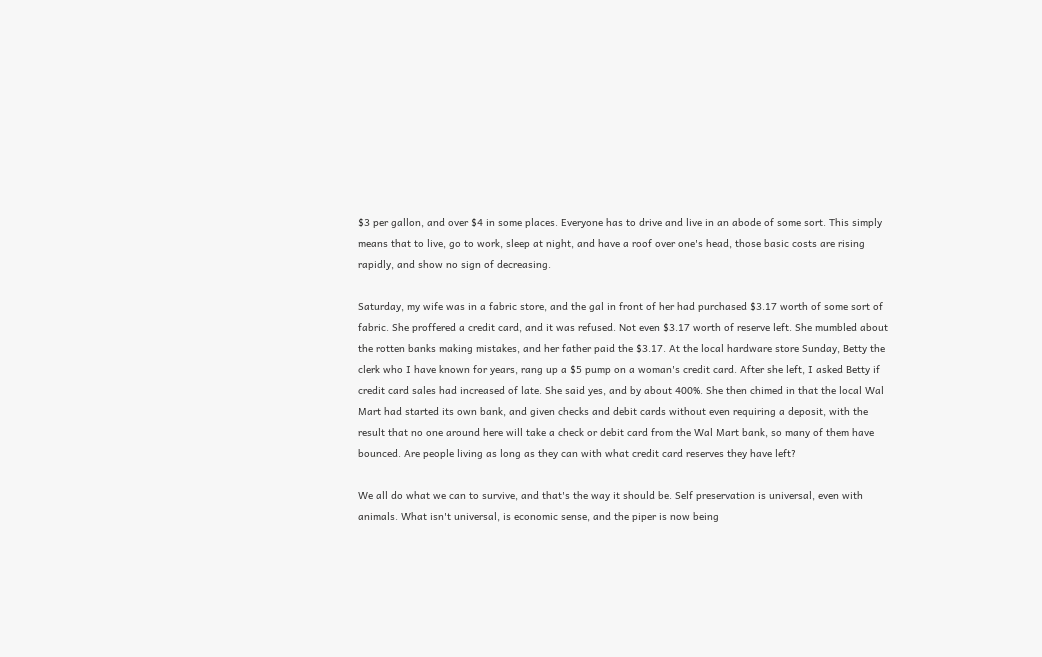$3 per gallon, and over $4 in some places. Everyone has to drive and live in an abode of some sort. This simply means that to live, go to work, sleep at night, and have a roof over one's head, those basic costs are rising rapidly, and show no sign of decreasing.

Saturday, my wife was in a fabric store, and the gal in front of her had purchased $3.17 worth of some sort of fabric. She proffered a credit card, and it was refused. Not even $3.17 worth of reserve left. She mumbled about the rotten banks making mistakes, and her father paid the $3.17. At the local hardware store Sunday, Betty the clerk who I have known for years, rang up a $5 pump on a woman's credit card. After she left, I asked Betty if credit card sales had increased of late. She said yes, and by about 400%. She then chimed in that the local Wal Mart had started its own bank, and given checks and debit cards without even requiring a deposit, with the result that no one around here will take a check or debit card from the Wal Mart bank, so many of them have bounced. Are people living as long as they can with what credit card reserves they have left?

We all do what we can to survive, and that's the way it should be. Self preservation is universal, even with animals. What isn't universal, is economic sense, and the piper is now being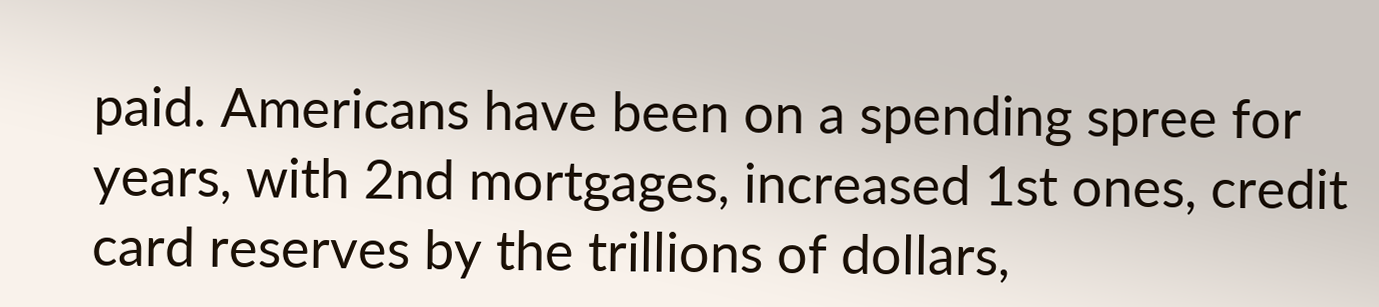paid. Americans have been on a spending spree for years, with 2nd mortgages, increased 1st ones, credit card reserves by the trillions of dollars,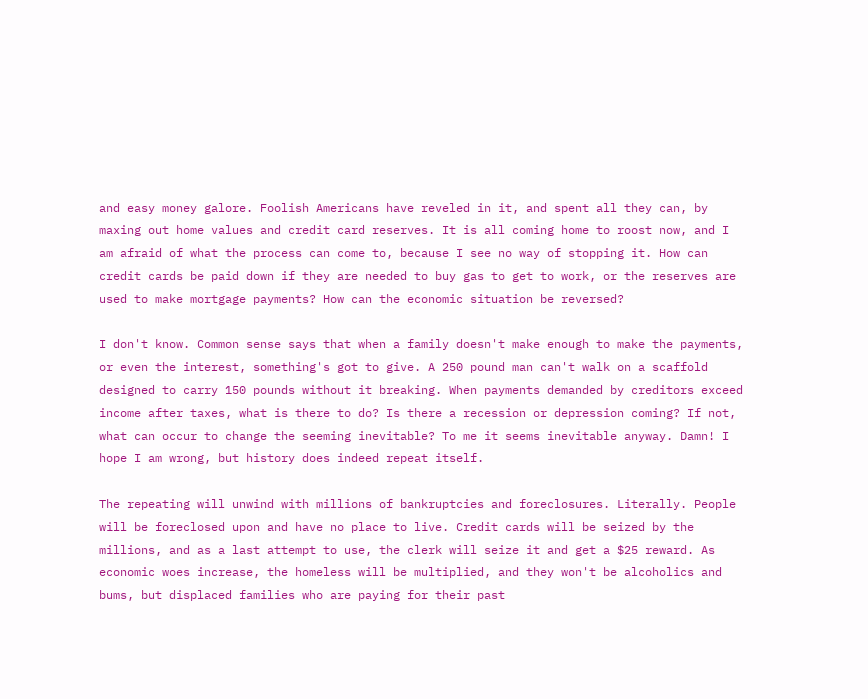and easy money galore. Foolish Americans have reveled in it, and spent all they can, by maxing out home values and credit card reserves. It is all coming home to roost now, and I am afraid of what the process can come to, because I see no way of stopping it. How can credit cards be paid down if they are needed to buy gas to get to work, or the reserves are used to make mortgage payments? How can the economic situation be reversed?

I don't know. Common sense says that when a family doesn't make enough to make the payments, or even the interest, something's got to give. A 250 pound man can't walk on a scaffold designed to carry 150 pounds without it breaking. When payments demanded by creditors exceed income after taxes, what is there to do? Is there a recession or depression coming? If not, what can occur to change the seeming inevitable? To me it seems inevitable anyway. Damn! I hope I am wrong, but history does indeed repeat itself.

The repeating will unwind with millions of bankruptcies and foreclosures. Literally. People will be foreclosed upon and have no place to live. Credit cards will be seized by the millions, and as a last attempt to use, the clerk will seize it and get a $25 reward. As economic woes increase, the homeless will be multiplied, and they won't be alcoholics and bums, but displaced families who are paying for their past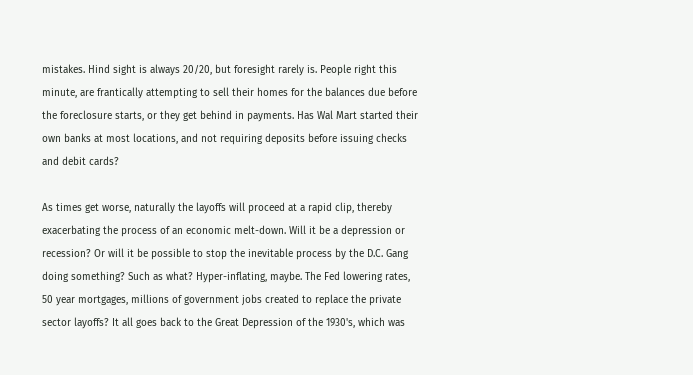mistakes. Hind sight is always 20/20, but foresight rarely is. People right this minute, are frantically attempting to sell their homes for the balances due before the foreclosure starts, or they get behind in payments. Has Wal Mart started their own banks at most locations, and not requiring deposits before issuing checks and debit cards?

As times get worse, naturally the layoffs will proceed at a rapid clip, thereby exacerbating the process of an economic melt-down. Will it be a depression or recession? Or will it be possible to stop the inevitable process by the D.C. Gang doing something? Such as what? Hyper-inflating, maybe. The Fed lowering rates, 50 year mortgages, millions of government jobs created to replace the private sector layoffs? It all goes back to the Great Depression of the 1930's, which was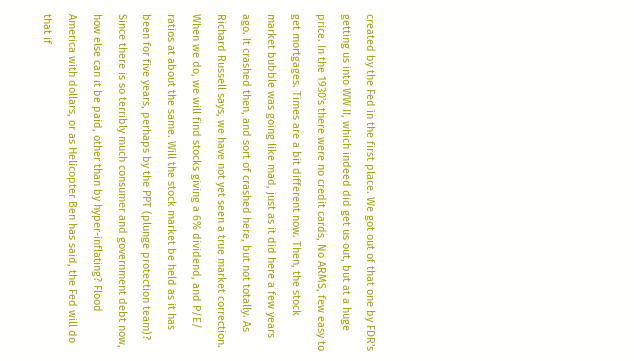created by the Fed in the first place. We got out of that one by FDR's getting us into WW II, which indeed did get us out, but at a huge price. In the 1930's there were no credit cards, No ARMS, few easy to get mortgages. Times are a bit different now. Then, the stock market bubble was going like mad, just as it did here a few years ago. It crashed then, and sort of crashed here, but not totally. As Richard Russell says, we have not yet seen a true market correction. When we do, we will find stocks giving a 6% dividend, and P/E/ ratios at about the same. Will the stock market be held as it has been for five years, perhaps by the PPT (plunge protection team)? Since there is so terribly much consumer and government debt now, how else can it be paid, other than by hyper-inflating? Flood America with dollars, or as Helicopter Ben has said, the Fed will do that if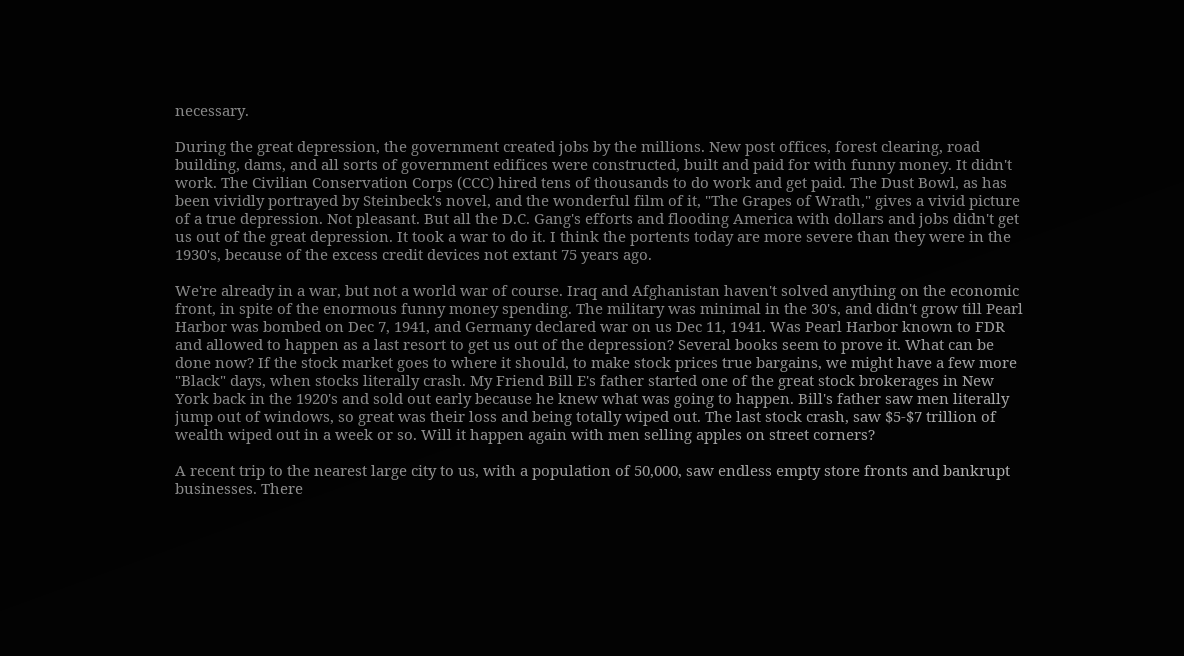necessary.

During the great depression, the government created jobs by the millions. New post offices, forest clearing, road building, dams, and all sorts of government edifices were constructed, built and paid for with funny money. It didn't work. The Civilian Conservation Corps (CCC) hired tens of thousands to do work and get paid. The Dust Bowl, as has been vividly portrayed by Steinbeck's novel, and the wonderful film of it, "The Grapes of Wrath," gives a vivid picture of a true depression. Not pleasant. But all the D.C. Gang's efforts and flooding America with dollars and jobs didn't get us out of the great depression. It took a war to do it. I think the portents today are more severe than they were in the 1930's, because of the excess credit devices not extant 75 years ago.

We're already in a war, but not a world war of course. Iraq and Afghanistan haven't solved anything on the economic front, in spite of the enormous funny money spending. The military was minimal in the 30's, and didn't grow till Pearl Harbor was bombed on Dec 7, 1941, and Germany declared war on us Dec 11, 1941. Was Pearl Harbor known to FDR and allowed to happen as a last resort to get us out of the depression? Several books seem to prove it. What can be done now? If the stock market goes to where it should, to make stock prices true bargains, we might have a few more "Black" days, when stocks literally crash. My Friend Bill E's father started one of the great stock brokerages in New York back in the 1920's and sold out early because he knew what was going to happen. Bill's father saw men literally jump out of windows, so great was their loss and being totally wiped out. The last stock crash, saw $5-$7 trillion of wealth wiped out in a week or so. Will it happen again with men selling apples on street corners?

A recent trip to the nearest large city to us, with a population of 50,000, saw endless empty store fronts and bankrupt businesses. There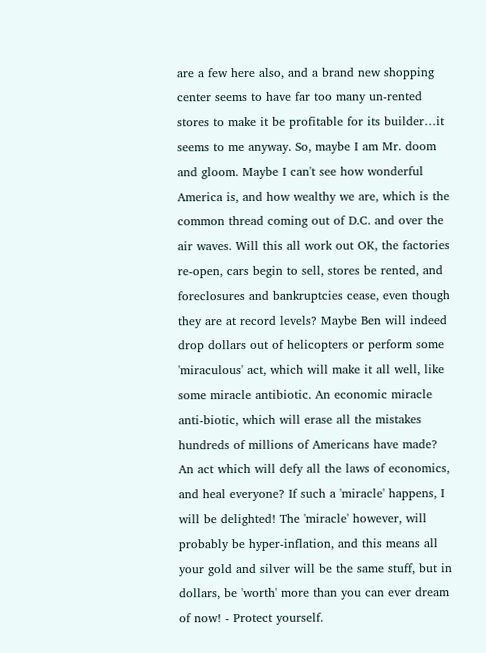are a few here also, and a brand new shopping center seems to have far too many un-rented stores to make it be profitable for its builder…it seems to me anyway. So, maybe I am Mr. doom and gloom. Maybe I can't see how wonderful America is, and how wealthy we are, which is the common thread coming out of D.C. and over the air waves. Will this all work out OK, the factories re-open, cars begin to sell, stores be rented, and foreclosures and bankruptcies cease, even though they are at record levels? Maybe Ben will indeed drop dollars out of helicopters or perform some 'miraculous' act, which will make it all well, like some miracle antibiotic. An economic miracle anti-biotic, which will erase all the mistakes hundreds of millions of Americans have made? An act which will defy all the laws of economics, and heal everyone? If such a 'miracle' happens, I will be delighted! The 'miracle' however, will probably be hyper-inflation, and this means all your gold and silver will be the same stuff, but in dollars, be 'worth' more than you can ever dream of now! - Protect yourself.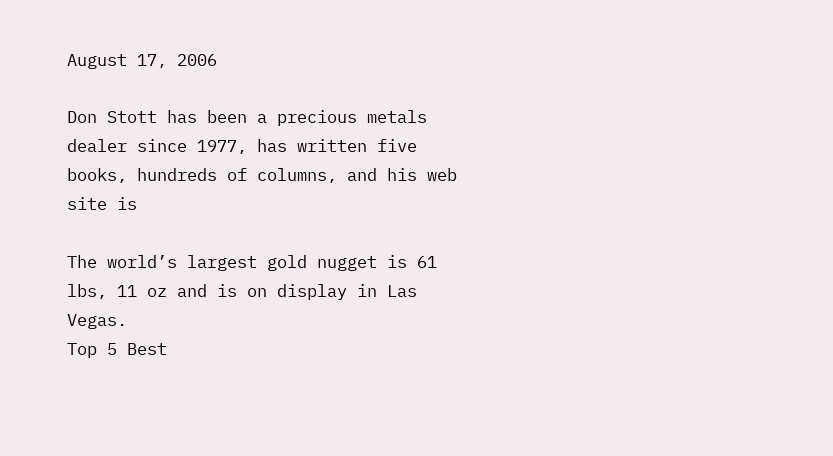August 17, 2006

Don Stott has been a precious metals dealer since 1977, has written five books, hundreds of columns, and his web site is

The world’s largest gold nugget is 61 lbs, 11 oz and is on display in Las Vegas.
Top 5 Best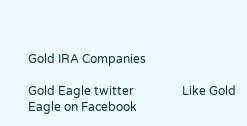Gold IRA Companies

Gold Eagle twitter                Like Gold Eagle on Facebook